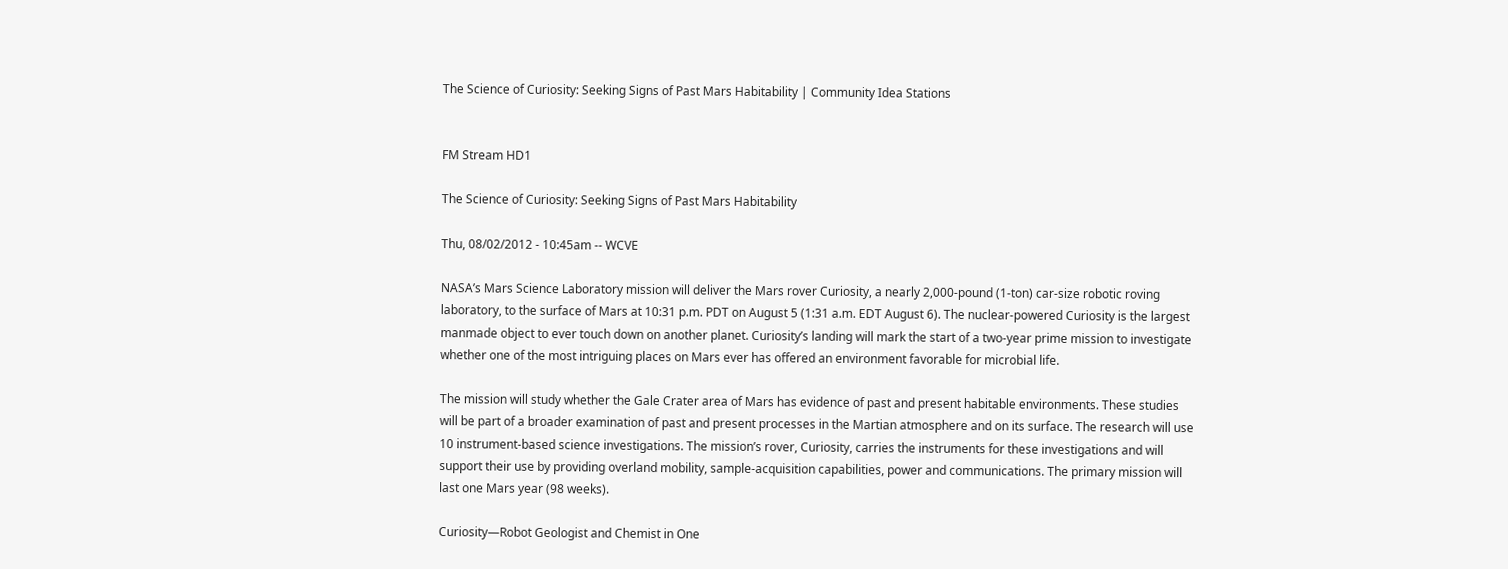The Science of Curiosity: Seeking Signs of Past Mars Habitability | Community Idea Stations


FM Stream HD1

The Science of Curiosity: Seeking Signs of Past Mars Habitability

Thu, 08/02/2012 - 10:45am -- WCVE

NASA’s Mars Science Laboratory mission will deliver the Mars rover Curiosity, a nearly 2,000-pound (1-ton) car-size robotic roving laboratory, to the surface of Mars at 10:31 p.m. PDT on August 5 (1:31 a.m. EDT August 6). The nuclear-powered Curiosity is the largest manmade object to ever touch down on another planet. Curiosity’s landing will mark the start of a two-year prime mission to investigate whether one of the most intriguing places on Mars ever has offered an environment favorable for microbial life.

The mission will study whether the Gale Crater area of Mars has evidence of past and present habitable environments. These studies will be part of a broader examination of past and present processes in the Martian atmosphere and on its surface. The research will use 10 instrument-based science investigations. The mission’s rover, Curiosity, carries the instruments for these investigations and will support their use by providing overland mobility, sample-acquisition capabilities, power and communications. The primary mission will last one Mars year (98 weeks).

Curiosity—Robot Geologist and Chemist in One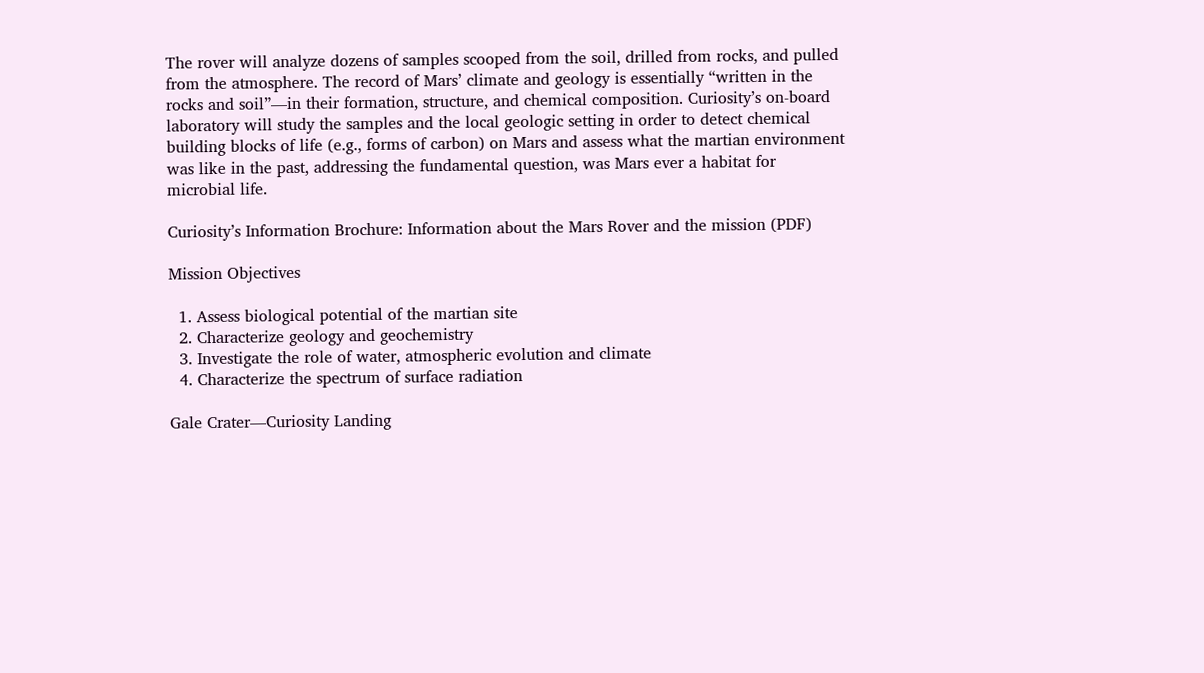The rover will analyze dozens of samples scooped from the soil, drilled from rocks, and pulled from the atmosphere. The record of Mars’ climate and geology is essentially “written in the rocks and soil”—in their formation, structure, and chemical composition. Curiosity’s on-board laboratory will study the samples and the local geologic setting in order to detect chemical building blocks of life (e.g., forms of carbon) on Mars and assess what the martian environment was like in the past, addressing the fundamental question, was Mars ever a habitat for microbial life.

Curiosity’s Information Brochure: Information about the Mars Rover and the mission (PDF)

Mission Objectives

  1. Assess biological potential of the martian site
  2. Characterize geology and geochemistry
  3. Investigate the role of water, atmospheric evolution and climate
  4. Characterize the spectrum of surface radiation

Gale Crater—Curiosity Landing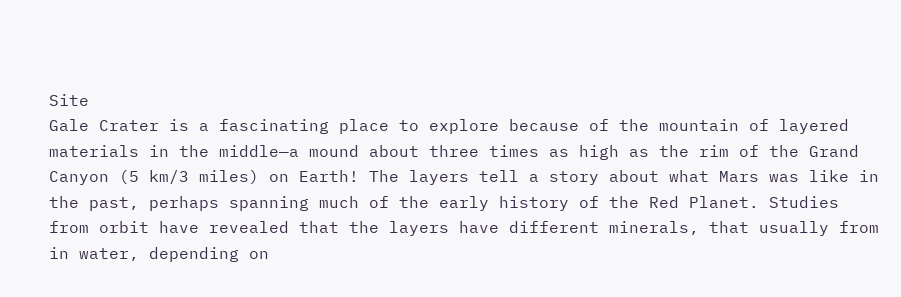Site
Gale Crater is a fascinating place to explore because of the mountain of layered materials in the middle—a mound about three times as high as the rim of the Grand Canyon (5 km/3 miles) on Earth! The layers tell a story about what Mars was like in the past, perhaps spanning much of the early history of the Red Planet. Studies from orbit have revealed that the layers have different minerals, that usually from in water, depending on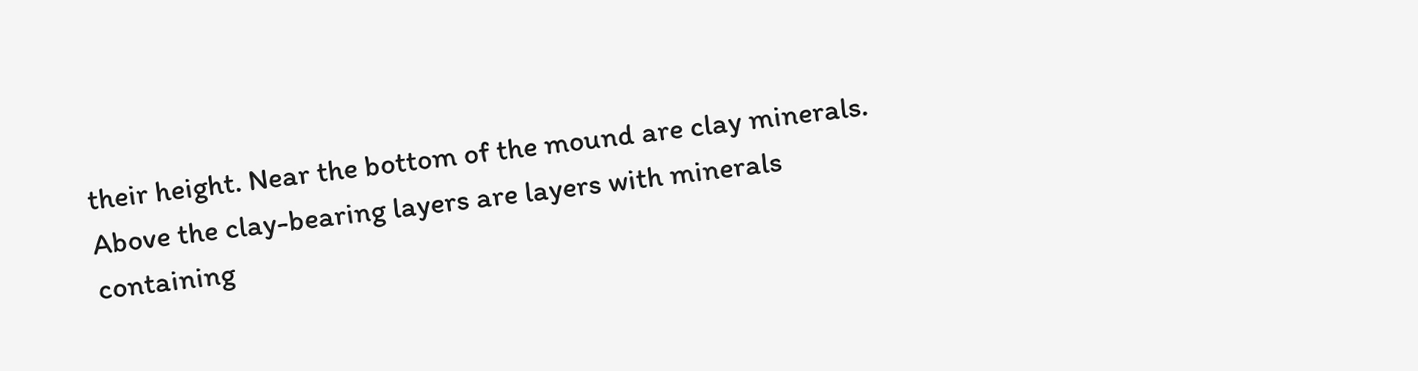their height. Near the bottom of the mound are clay minerals. Above the clay-bearing layers are layers with minerals containing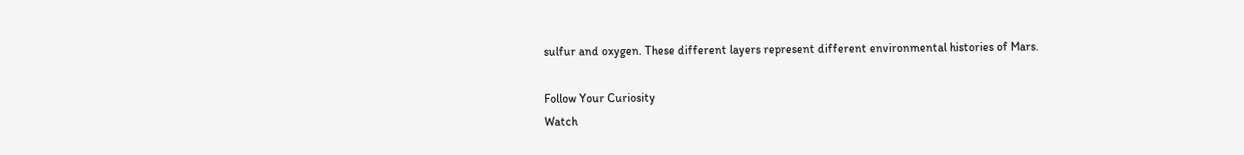sulfur and oxygen. These different layers represent different environmental histories of Mars.

Follow Your Curiosity
Watch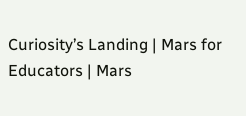Curiosity’s Landing | Mars for Educators | Mars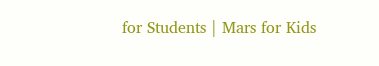for Students | Mars for Kids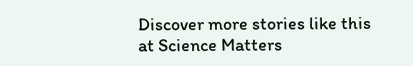Discover more stories like this at Science Matters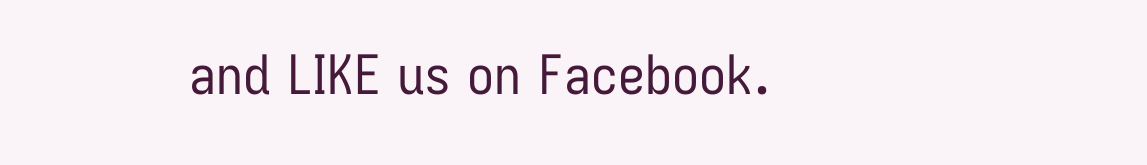and LIKE us on Facebook.